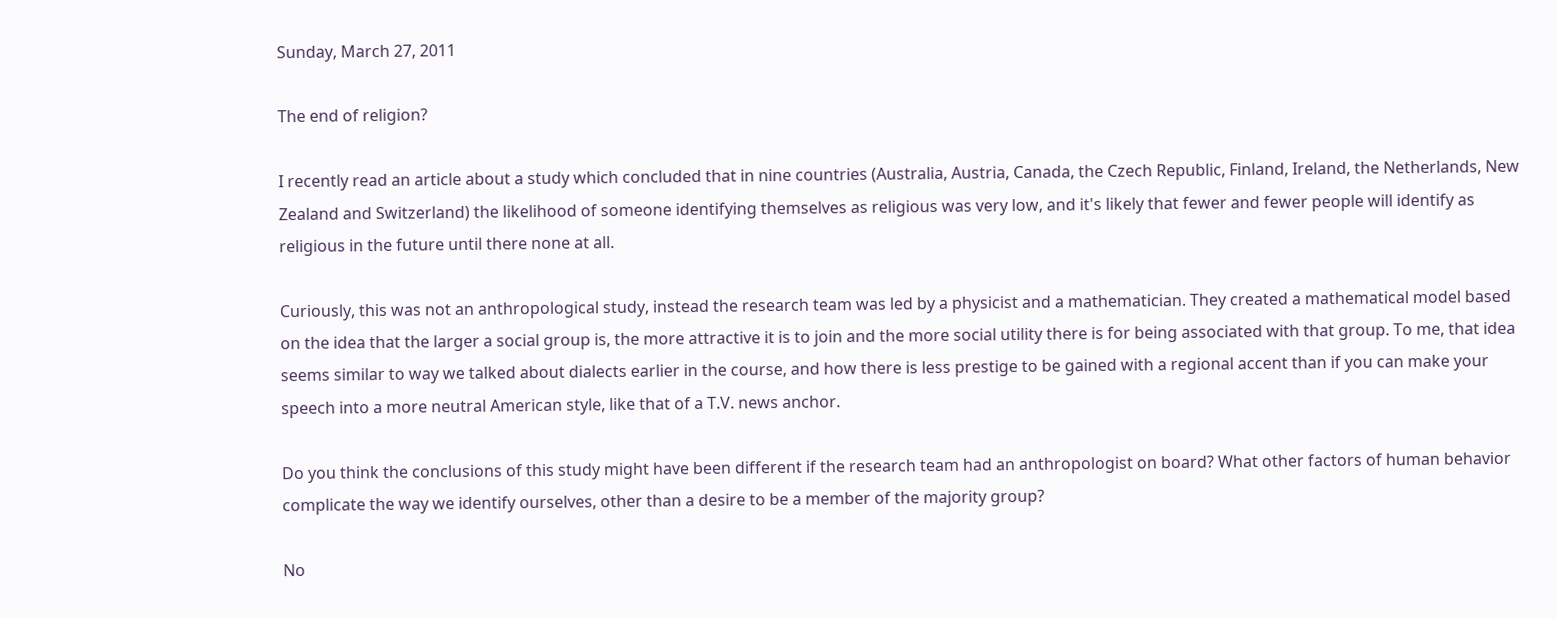Sunday, March 27, 2011

The end of religion?

I recently read an article about a study which concluded that in nine countries (Australia, Austria, Canada, the Czech Republic, Finland, Ireland, the Netherlands, New Zealand and Switzerland) the likelihood of someone identifying themselves as religious was very low, and it's likely that fewer and fewer people will identify as religious in the future until there none at all.

Curiously, this was not an anthropological study, instead the research team was led by a physicist and a mathematician. They created a mathematical model based on the idea that the larger a social group is, the more attractive it is to join and the more social utility there is for being associated with that group. To me, that idea seems similar to way we talked about dialects earlier in the course, and how there is less prestige to be gained with a regional accent than if you can make your speech into a more neutral American style, like that of a T.V. news anchor.

Do you think the conclusions of this study might have been different if the research team had an anthropologist on board? What other factors of human behavior complicate the way we identify ourselves, other than a desire to be a member of the majority group?

No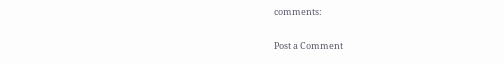comments:

Post a Comment